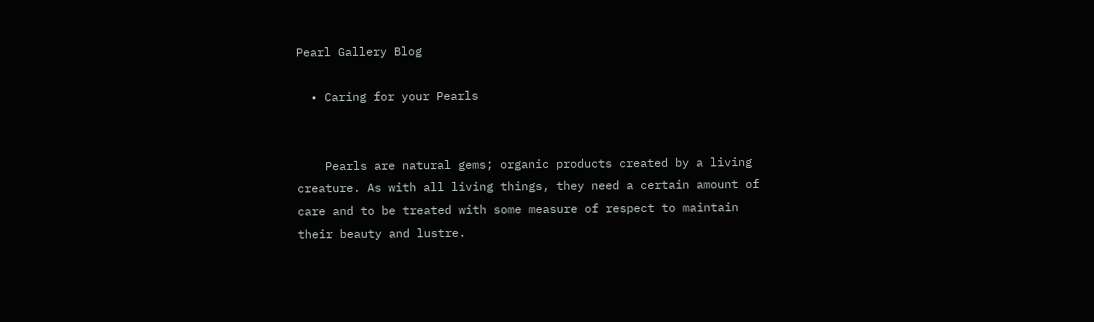Pearl Gallery Blog

  • Caring for your Pearls


    Pearls are natural gems; organic products created by a living creature. As with all living things, they need a certain amount of care and to be treated with some measure of respect to maintain their beauty and lustre.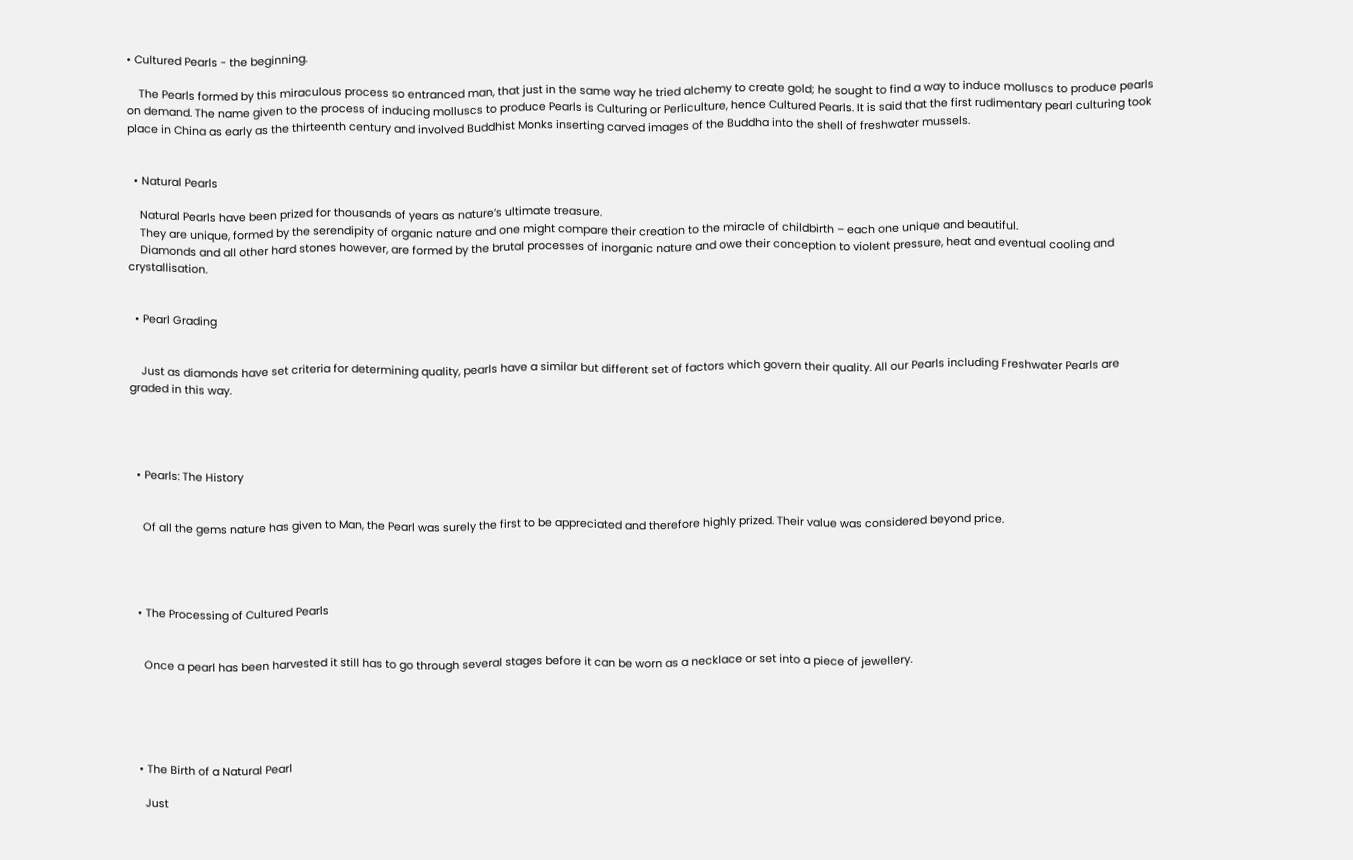• Cultured Pearls - the beginning.

    The Pearls formed by this miraculous process so entranced man, that just in the same way he tried alchemy to create gold; he sought to find a way to induce molluscs to produce pearls on demand. The name given to the process of inducing molluscs to produce Pearls is Culturing or Perliculture, hence Cultured Pearls. It is said that the first rudimentary pearl culturing took place in China as early as the thirteenth century and involved Buddhist Monks inserting carved images of the Buddha into the shell of freshwater mussels.


  • Natural Pearls

    Natural Pearls have been prized for thousands of years as nature’s ultimate treasure.
    They are unique, formed by the serendipity of organic nature and one might compare their creation to the miracle of childbirth – each one unique and beautiful.
    Diamonds and all other hard stones however, are formed by the brutal processes of inorganic nature and owe their conception to violent pressure, heat and eventual cooling and crystallisation.


  • Pearl Grading


    Just as diamonds have set criteria for determining quality, pearls have a similar but different set of factors which govern their quality. All our Pearls including Freshwater Pearls are graded in this way.




  • Pearls: The History


    Of all the gems nature has given to Man, the Pearl was surely the first to be appreciated and therefore highly prized. Their value was considered beyond price.




  • The Processing of Cultured Pearls


    Once a pearl has been harvested it still has to go through several stages before it can be worn as a necklace or set into a piece of jewellery.





  • The Birth of a Natural Pearl

    Just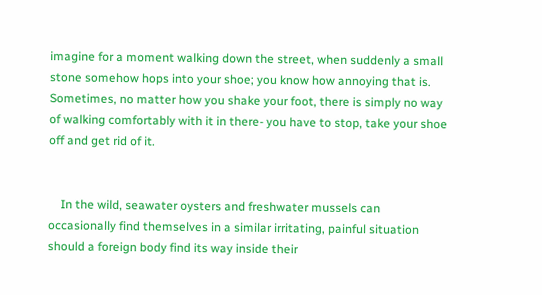imagine for a moment walking down the street, when suddenly a small stone somehow hops into your shoe; you know how annoying that is. Sometimes, no matter how you shake your foot, there is simply no way of walking comfortably with it in there- you have to stop, take your shoe off and get rid of it.


    In the wild, seawater oysters and freshwater mussels can occasionally find themselves in a similar irritating, painful situation should a foreign body find its way inside their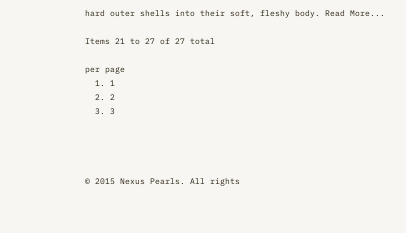hard outer shells into their soft, fleshy body. Read More...

Items 21 to 27 of 27 total

per page
  1. 1
  2. 2
  3. 3




© 2015 Nexus Pearls. All rights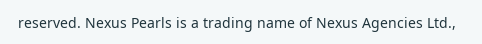reserved. Nexus Pearls is a trading name of Nexus Agencies Ltd.,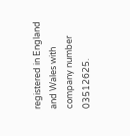registered in England and Wales with company number 03512625.